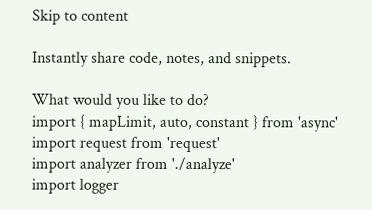Skip to content

Instantly share code, notes, and snippets.

What would you like to do?
import { mapLimit, auto, constant } from 'async'
import request from 'request'
import analyzer from './analyze'
import logger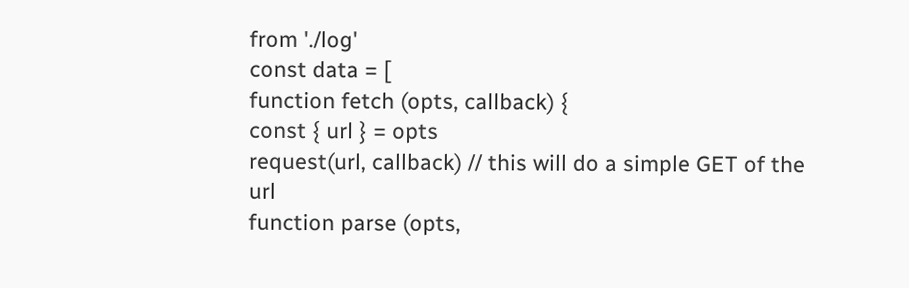from './log'
const data = [
function fetch (opts, callback) {
const { url } = opts
request(url, callback) // this will do a simple GET of the url
function parse (opts,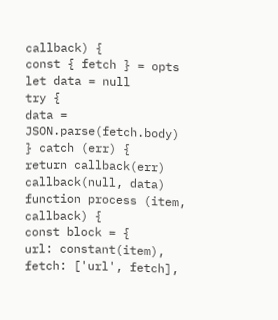callback) {
const { fetch } = opts
let data = null
try {
data = JSON.parse(fetch.body)
} catch (err) {
return callback(err)
callback(null, data)
function process (item, callback) {
const block = {
url: constant(item),
fetch: ['url', fetch],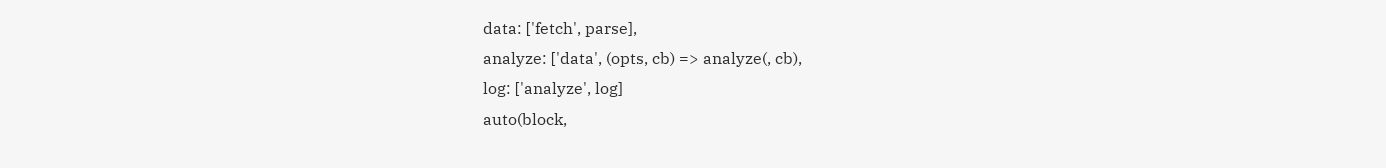data: ['fetch', parse],
analyze: ['data', (opts, cb) => analyze(, cb),
log: ['analyze', log]
auto(block,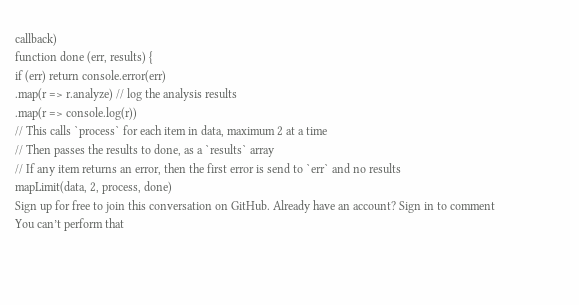callback)
function done (err, results) {
if (err) return console.error(err)
.map(r => r.analyze) // log the analysis results
.map(r => console.log(r))
// This calls `process` for each item in data, maximum 2 at a time
// Then passes the results to done, as a `results` array
// If any item returns an error, then the first error is send to `err` and no results
mapLimit(data, 2, process, done)
Sign up for free to join this conversation on GitHub. Already have an account? Sign in to comment
You can’t perform that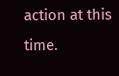action at this time.